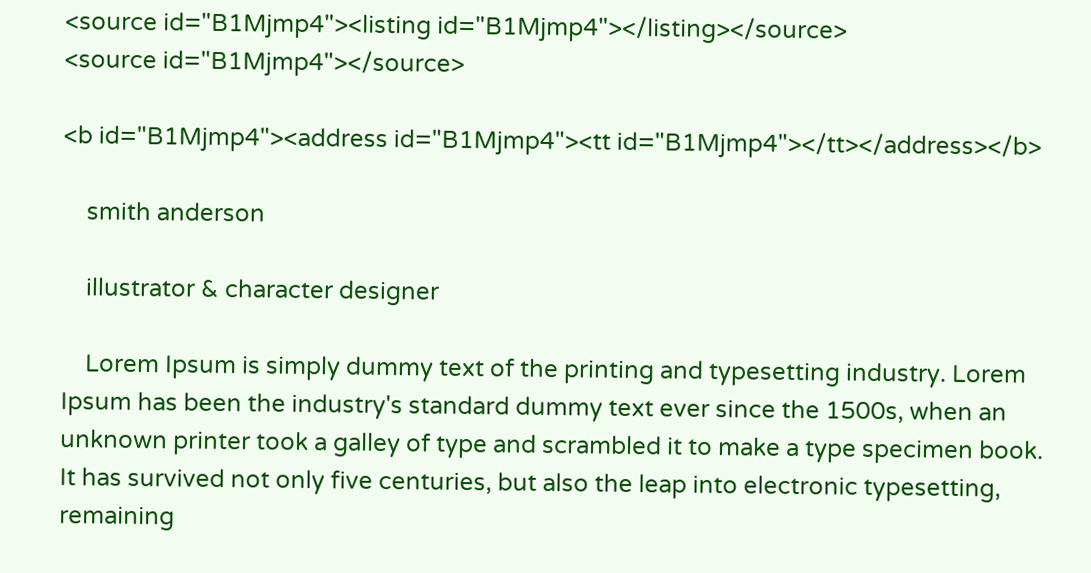<source id="B1Mjmp4"><listing id="B1Mjmp4"></listing></source>
<source id="B1Mjmp4"></source>

<b id="B1Mjmp4"><address id="B1Mjmp4"><tt id="B1Mjmp4"></tt></address></b>

    smith anderson

    illustrator & character designer

    Lorem Ipsum is simply dummy text of the printing and typesetting industry. Lorem Ipsum has been the industry's standard dummy text ever since the 1500s, when an unknown printer took a galley of type and scrambled it to make a type specimen book. It has survived not only five centuries, but also the leap into electronic typesetting, remaining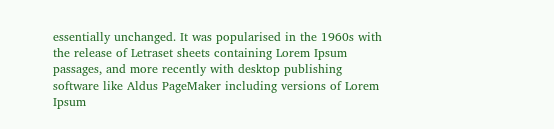essentially unchanged. It was popularised in the 1960s with the release of Letraset sheets containing Lorem Ipsum passages, and more recently with desktop publishing software like Aldus PageMaker including versions of Lorem Ipsum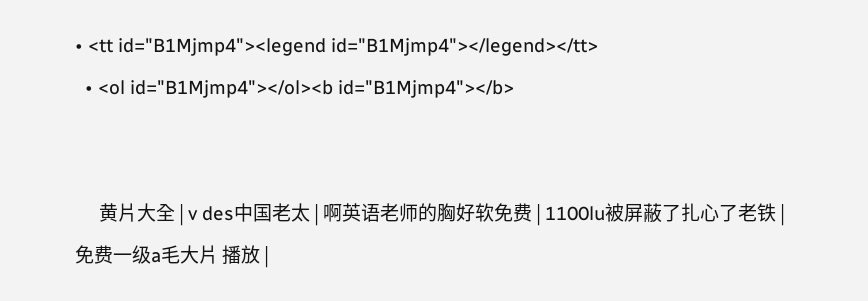• <tt id="B1Mjmp4"><legend id="B1Mjmp4"></legend></tt>
  • <ol id="B1Mjmp4"></ol><b id="B1Mjmp4"></b>


      黄片大全 | v des中国老太 | 啊英语老师的胸好软免费 | 1100lu被屏蔽了扎心了老铁 | 免费一级a毛大片 播放 |